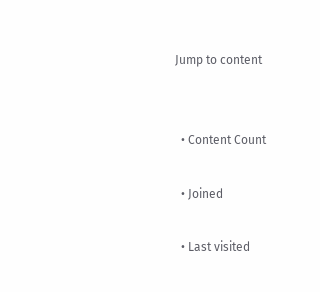Jump to content


  • Content Count

  • Joined

  • Last visited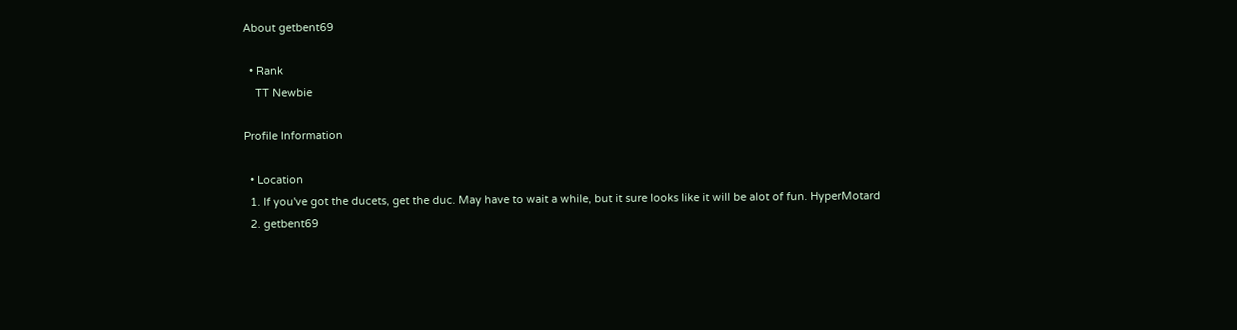About getbent69

  • Rank
    TT Newbie

Profile Information

  • Location
  1. If you've got the ducets, get the duc. May have to wait a while, but it sure looks like it will be alot of fun. HyperMotard
  2. getbent69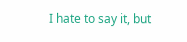I hate to say it, but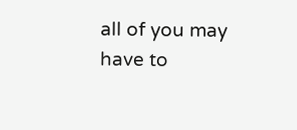all of you may have to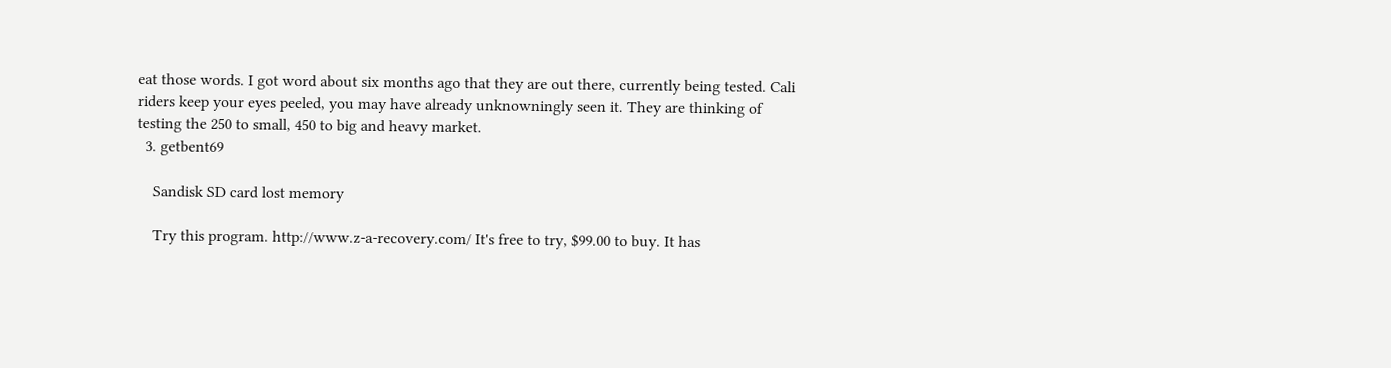eat those words. I got word about six months ago that they are out there, currently being tested. Cali riders keep your eyes peeled, you may have already unknowningly seen it. They are thinking of testing the 250 to small, 450 to big and heavy market.
  3. getbent69

    Sandisk SD card lost memory

    Try this program. http://www.z-a-recovery.com/ It's free to try, $99.00 to buy. It has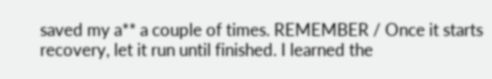saved my a** a couple of times. REMEMBER / Once it starts recovery, let it run until finished. I learned the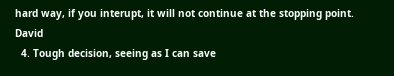hard way, if you interupt, it will not continue at the stopping point. David
  4. Tough decision, seeing as I can save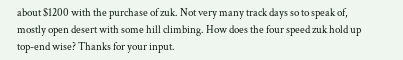about $1200 with the purchase of zuk. Not very many track days so to speak of, mostly open desert with some hill climbing. How does the four speed zuk hold up top-end wise? Thanks for your input.